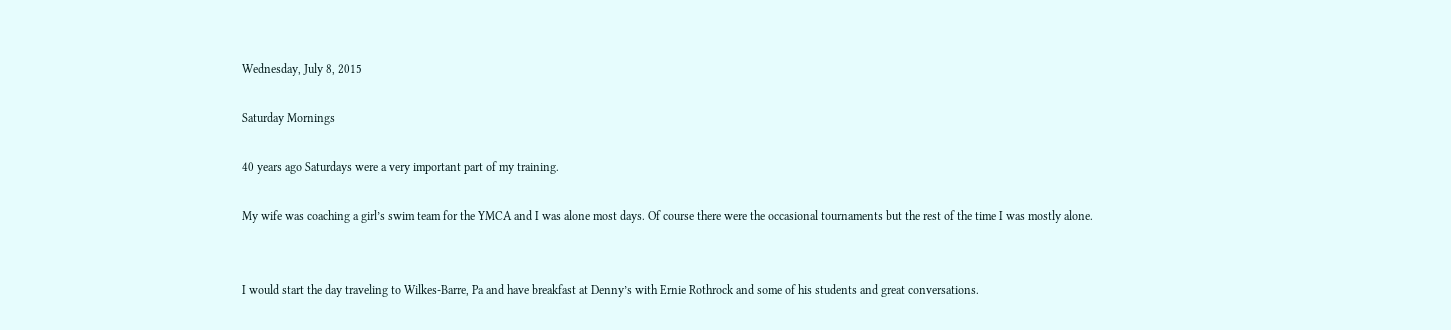Wednesday, July 8, 2015

Saturday Mornings

40 years ago Saturdays were a very important part of my training.

My wife was coaching a girl’s swim team for the YMCA and I was alone most days. Of course there were the occasional tournaments but the rest of the time I was mostly alone.


I would start the day traveling to Wilkes-Barre, Pa and have breakfast at Denny’s with Ernie Rothrock and some of his students and great conversations.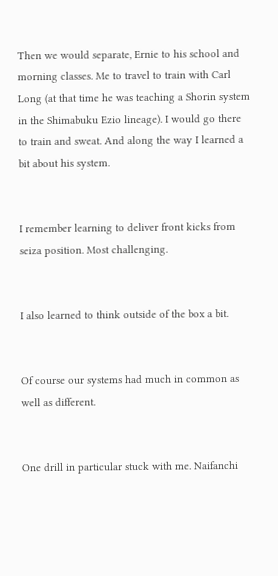Then we would separate, Ernie to his school and morning classes. Me to travel to train with Carl Long (at that time he was teaching a Shorin system in the Shimabuku Ezio lineage). I would go there to train and sweat. And along the way I learned a bit about his system.


I remember learning to deliver front kicks from seiza position. Most challenging.


I also learned to think outside of the box a bit.


Of course our systems had much in common as well as different.


One drill in particular stuck with me. Naifanchi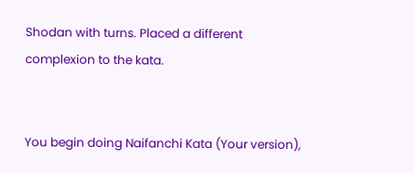Shodan with turns. Placed a different complexion to the kata.


You begin doing Naifanchi Kata (Your version),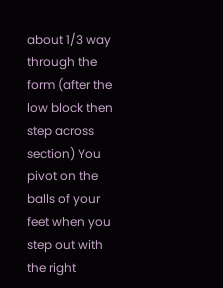about 1/3 way through the form (after the low block then step across section) You pivot on the balls of your feet when you step out with the right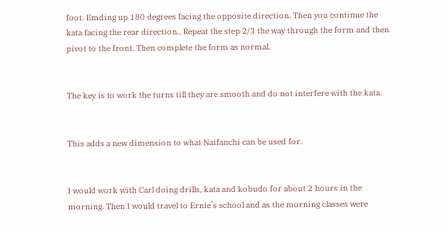foot. Emding up 180 degrees facing the opposite direction. Then you continue the kata facing the rear direction.. Repeat the step 2/3 the way through the form and then pivot to the front. Then complete the form as normal.


The key is to work the turns till they are smooth and do not interfere with the kata.


This adds a new dimension to what Naifanchi can be used for.


I would work with Carl doing drills, kata and kobudo for about 2 hours in the morning. Then I would travel to Ernie’s school and as the morning classes were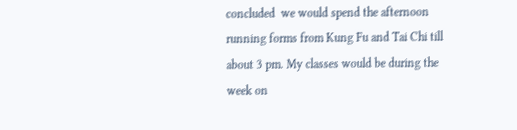concluded  we would spend the afternoon running forms from Kung Fu and Tai Chi till about 3 pm. My classes would be during the week on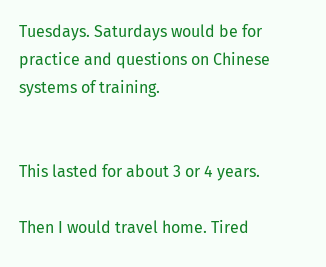Tuesdays. Saturdays would be for practice and questions on Chinese systems of training.


This lasted for about 3 or 4 years.

Then I would travel home. Tired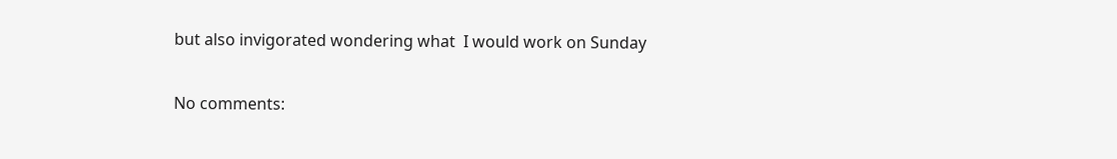but also invigorated wondering what  I would work on Sunday

No comments: